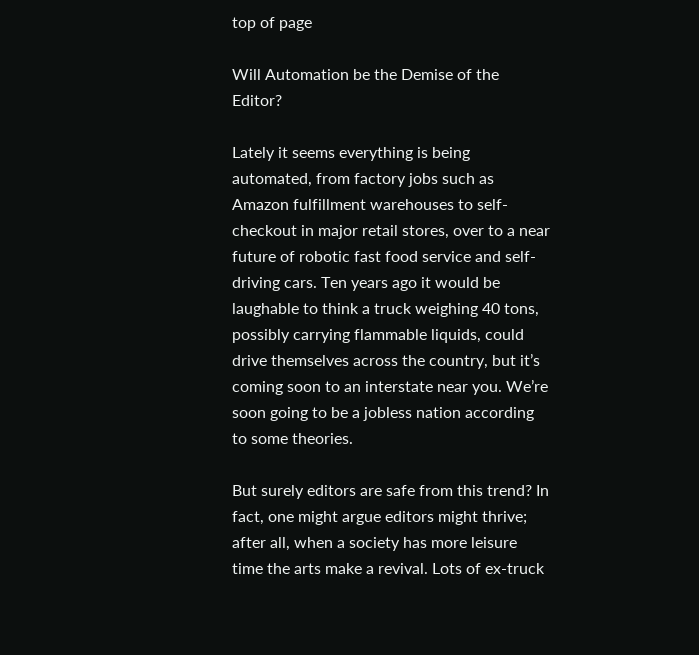top of page

Will Automation be the Demise of the Editor?

Lately it seems everything is being automated, from factory jobs such as Amazon fulfillment warehouses to self-checkout in major retail stores, over to a near future of robotic fast food service and self-driving cars. Ten years ago it would be laughable to think a truck weighing 40 tons, possibly carrying flammable liquids, could drive themselves across the country, but it’s coming soon to an interstate near you. We’re soon going to be a jobless nation according to some theories.

But surely editors are safe from this trend? In fact, one might argue editors might thrive; after all, when a society has more leisure time the arts make a revival. Lots of ex-truck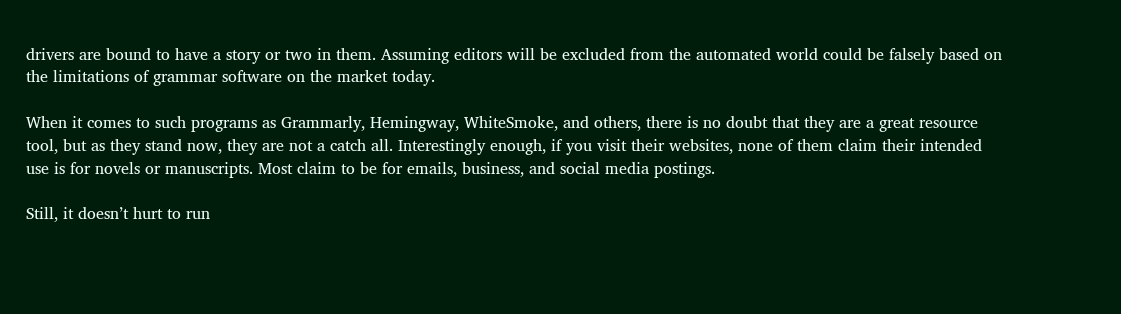drivers are bound to have a story or two in them. Assuming editors will be excluded from the automated world could be falsely based on the limitations of grammar software on the market today.

When it comes to such programs as Grammarly, Hemingway, WhiteSmoke, and others, there is no doubt that they are a great resource tool, but as they stand now, they are not a catch all. Interestingly enough, if you visit their websites, none of them claim their intended use is for novels or manuscripts. Most claim to be for emails, business, and social media postings.

Still, it doesn’t hurt to run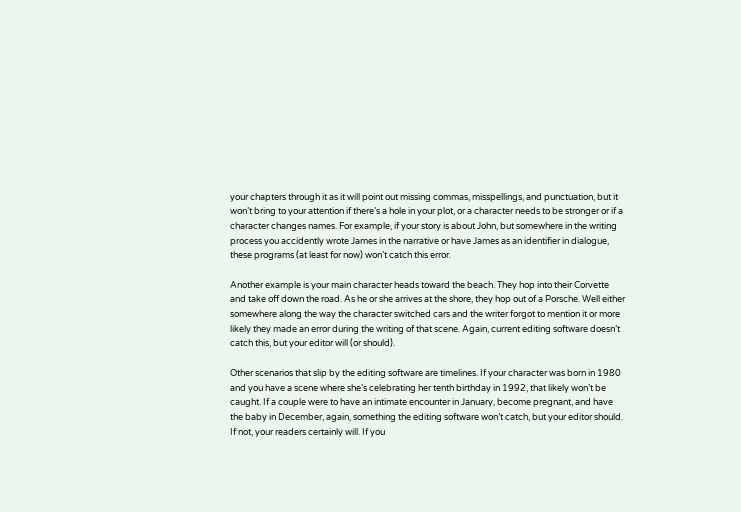your chapters through it as it will point out missing commas, misspellings, and punctuation, but it won’t bring to your attention if there’s a hole in your plot, or a character needs to be stronger or if a character changes names. For example, if your story is about John, but somewhere in the writing process you accidently wrote James in the narrative or have James as an identifier in dialogue, these programs (at least for now) won’t catch this error.

Another example is your main character heads toward the beach. They hop into their Corvette and take off down the road. As he or she arrives at the shore, they hop out of a Porsche. Well either somewhere along the way the character switched cars and the writer forgot to mention it or more likely they made an error during the writing of that scene. Again, current editing software doesn’t catch this, but your editor will (or should).

Other scenarios that slip by the editing software are timelines. If your character was born in 1980 and you have a scene where she’s celebrating her tenth birthday in 1992, that likely won’t be caught. If a couple were to have an intimate encounter in January, become pregnant, and have the baby in December, again, something the editing software won’t catch, but your editor should. If not, your readers certainly will. If you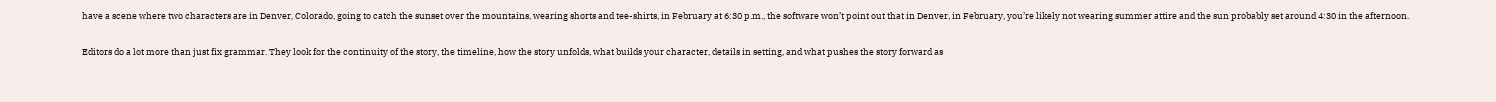have a scene where two characters are in Denver, Colorado, going to catch the sunset over the mountains, wearing shorts and tee-shirts, in February at 6:30 p.m., the software won’t point out that in Denver, in February, you’re likely not wearing summer attire and the sun probably set around 4:30 in the afternoon.

Editors do a lot more than just fix grammar. They look for the continuity of the story, the timeline, how the story unfolds, what builds your character, details in setting, and what pushes the story forward as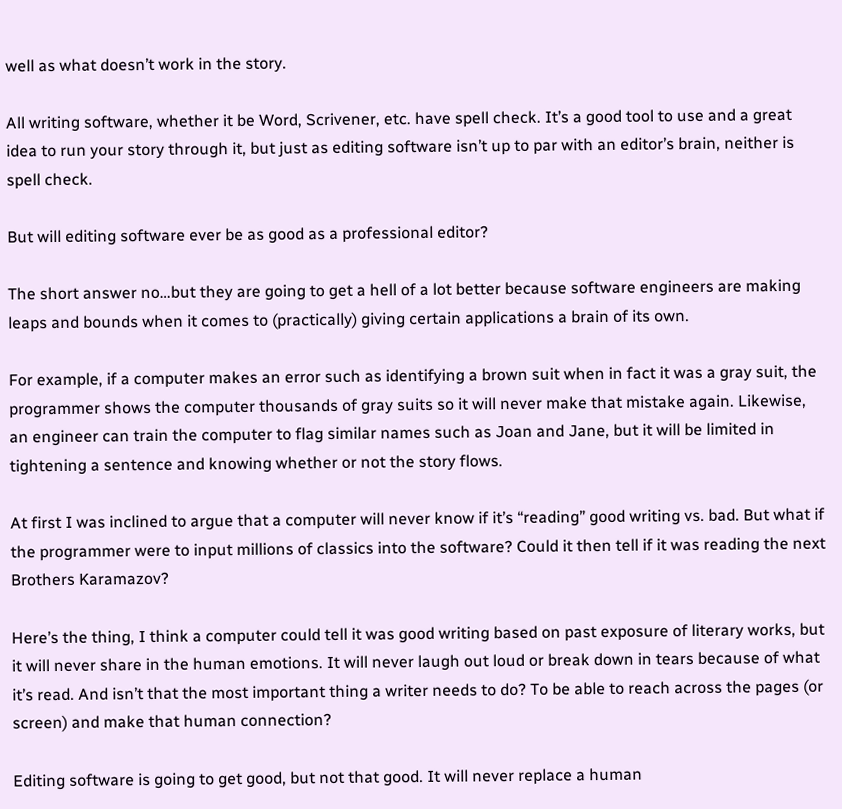well as what doesn’t work in the story.

All writing software, whether it be Word, Scrivener, etc. have spell check. It’s a good tool to use and a great idea to run your story through it, but just as editing software isn’t up to par with an editor’s brain, neither is spell check.

But will editing software ever be as good as a professional editor?

The short answer no…but they are going to get a hell of a lot better because software engineers are making leaps and bounds when it comes to (practically) giving certain applications a brain of its own.

For example, if a computer makes an error such as identifying a brown suit when in fact it was a gray suit, the programmer shows the computer thousands of gray suits so it will never make that mistake again. Likewise, an engineer can train the computer to flag similar names such as Joan and Jane, but it will be limited in tightening a sentence and knowing whether or not the story flows.

At first I was inclined to argue that a computer will never know if it’s “reading” good writing vs. bad. But what if the programmer were to input millions of classics into the software? Could it then tell if it was reading the next Brothers Karamazov?

Here’s the thing, I think a computer could tell it was good writing based on past exposure of literary works, but it will never share in the human emotions. It will never laugh out loud or break down in tears because of what it’s read. And isn’t that the most important thing a writer needs to do? To be able to reach across the pages (or screen) and make that human connection?

Editing software is going to get good, but not that good. It will never replace a human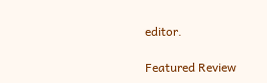editor.

Featured Review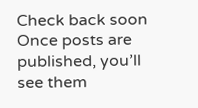Check back soon
Once posts are published, you’ll see them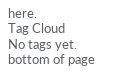here.
Tag Cloud
No tags yet.
bottom of page